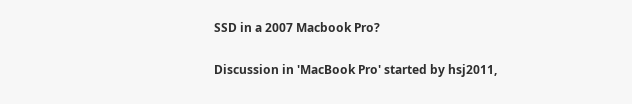SSD in a 2007 Macbook Pro?

Discussion in 'MacBook Pro' started by hsj2011,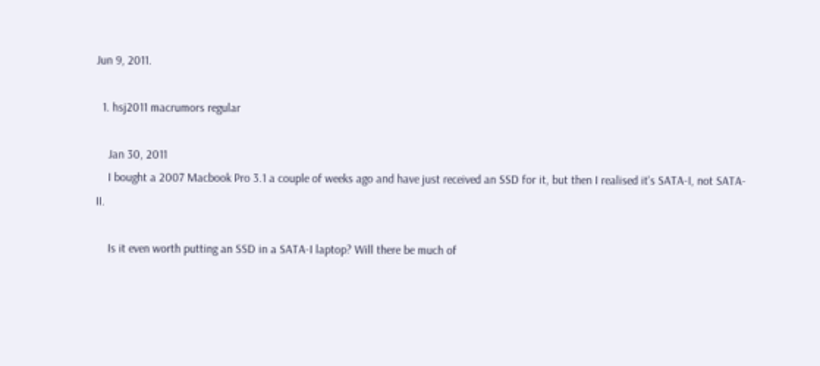Jun 9, 2011.

  1. hsj2011 macrumors regular

    Jan 30, 2011
    I bought a 2007 Macbook Pro 3.1 a couple of weeks ago and have just received an SSD for it, but then I realised it's SATA-I, not SATA-II.

    Is it even worth putting an SSD in a SATA-I laptop? Will there be much of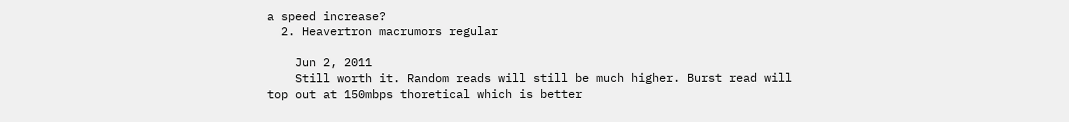a speed increase?
  2. Heavertron macrumors regular

    Jun 2, 2011
    Still worth it. Random reads will still be much higher. Burst read will top out at 150mbps thoretical which is better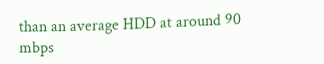than an average HDD at around 90 mbps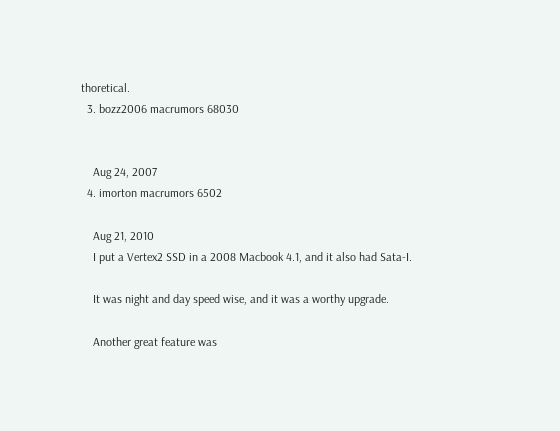thoretical.
  3. bozz2006 macrumors 68030


    Aug 24, 2007
  4. imorton macrumors 6502

    Aug 21, 2010
    I put a Vertex2 SSD in a 2008 Macbook 4.1, and it also had Sata-I.

    It was night and day speed wise, and it was a worthy upgrade.

    Another great feature was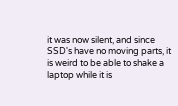it was now silent, and since SSD's have no moving parts, it is weird to be able to shake a laptop while it is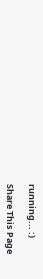running... :)

Share This Page